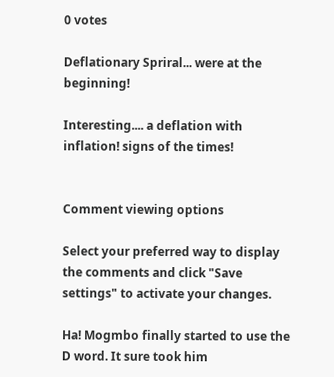0 votes

Deflationary Spriral... were at the beginning!

Interesting.... a deflation with inflation! signs of the times!


Comment viewing options

Select your preferred way to display the comments and click "Save settings" to activate your changes.

Ha! Mogmbo finally started to use the D word. It sure took him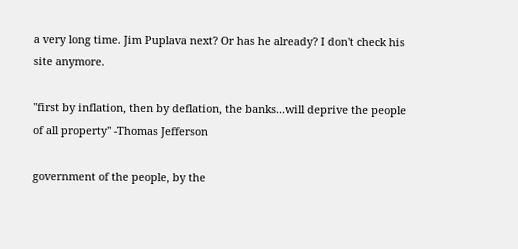a very long time. Jim Puplava next? Or has he already? I don't check his site anymore.

"first by inflation, then by deflation, the banks...will deprive the people of all property" -Thomas Jefferson

government of the people, by the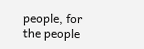people, for the people